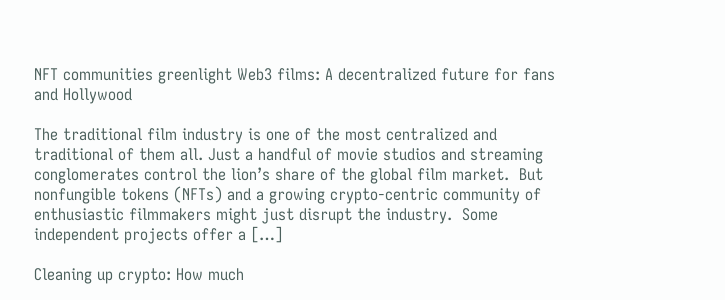NFT communities greenlight Web3 films: A decentralized future for fans and Hollywood

The traditional film industry is one of the most centralized and traditional of them all. Just a handful of movie studios and streaming conglomerates control the lion’s share of the global film market.  But nonfungible tokens (NFTs) and a growing crypto-centric community of enthusiastic filmmakers might just disrupt the industry.  Some independent projects offer a […]

Cleaning up crypto: How much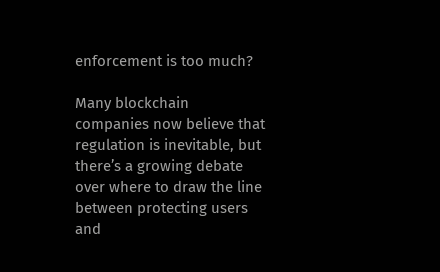enforcement is too much?

Many blockchain companies now believe that regulation is inevitable, but there’s a growing debate over where to draw the line between protecting users and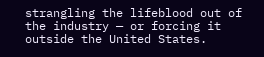strangling the lifeblood out of the industry — or forcing it outside the United States.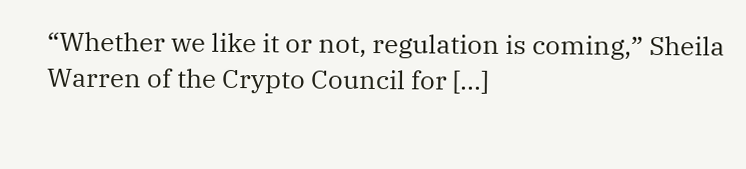“Whether we like it or not, regulation is coming,” Sheila Warren of the Crypto Council for […]